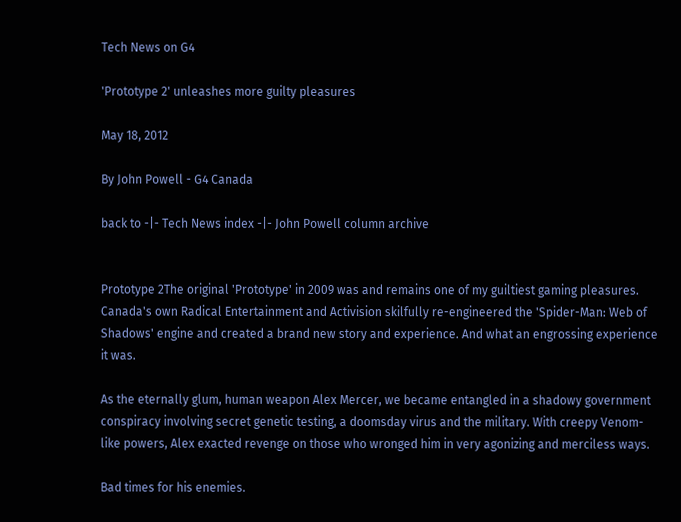Tech News on G4

'Prototype 2' unleashes more guilty pleasures

May 18, 2012

By John Powell - G4 Canada

back to -|- Tech News index -|- John Powell column archive


Prototype 2The original 'Prototype' in 2009 was and remains one of my guiltiest gaming pleasures. Canada's own Radical Entertainment and Activision skilfully re-engineered the 'Spider-Man: Web of Shadows' engine and created a brand new story and experience. And what an engrossing experience it was.

As the eternally glum, human weapon Alex Mercer, we became entangled in a shadowy government conspiracy involving secret genetic testing, a doomsday virus and the military. With creepy Venom-like powers, Alex exacted revenge on those who wronged him in very agonizing and merciless ways.

Bad times for his enemies.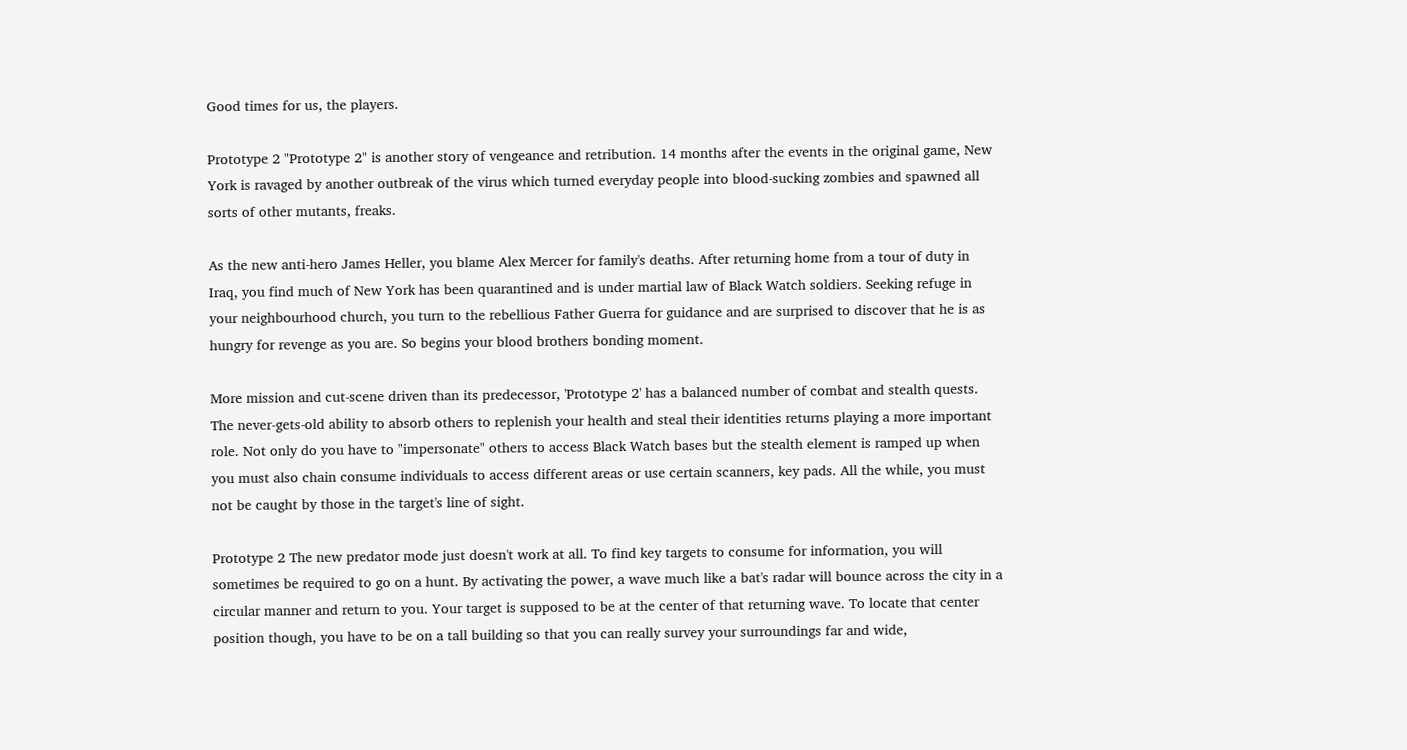Good times for us, the players.

Prototype 2 "Prototype 2" is another story of vengeance and retribution. 14 months after the events in the original game, New York is ravaged by another outbreak of the virus which turned everyday people into blood-sucking zombies and spawned all sorts of other mutants, freaks.

As the new anti-hero James Heller, you blame Alex Mercer for family's deaths. After returning home from a tour of duty in Iraq, you find much of New York has been quarantined and is under martial law of Black Watch soldiers. Seeking refuge in your neighbourhood church, you turn to the rebellious Father Guerra for guidance and are surprised to discover that he is as hungry for revenge as you are. So begins your blood brothers bonding moment.

More mission and cut-scene driven than its predecessor, 'Prototype 2' has a balanced number of combat and stealth quests. The never-gets-old ability to absorb others to replenish your health and steal their identities returns playing a more important role. Not only do you have to "impersonate" others to access Black Watch bases but the stealth element is ramped up when you must also chain consume individuals to access different areas or use certain scanners, key pads. All the while, you must not be caught by those in the target's line of sight.

Prototype 2 The new predator mode just doesn't work at all. To find key targets to consume for information, you will sometimes be required to go on a hunt. By activating the power, a wave much like a bat's radar will bounce across the city in a circular manner and return to you. Your target is supposed to be at the center of that returning wave. To locate that center position though, you have to be on a tall building so that you can really survey your surroundings far and wide,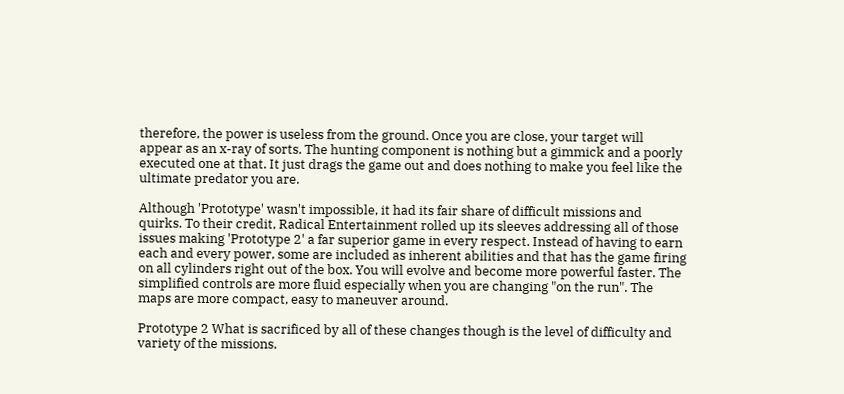therefore, the power is useless from the ground. Once you are close, your target will appear as an x-ray of sorts. The hunting component is nothing but a gimmick and a poorly executed one at that. It just drags the game out and does nothing to make you feel like the ultimate predator you are.

Although 'Prototype' wasn't impossible, it had its fair share of difficult missions and quirks. To their credit, Radical Entertainment rolled up its sleeves addressing all of those issues making 'Prototype 2' a far superior game in every respect. Instead of having to earn each and every power, some are included as inherent abilities and that has the game firing on all cylinders right out of the box. You will evolve and become more powerful faster. The simplified controls are more fluid especially when you are changing "on the run". The maps are more compact, easy to maneuver around.

Prototype 2 What is sacrificed by all of these changes though is the level of difficulty and variety of the missions.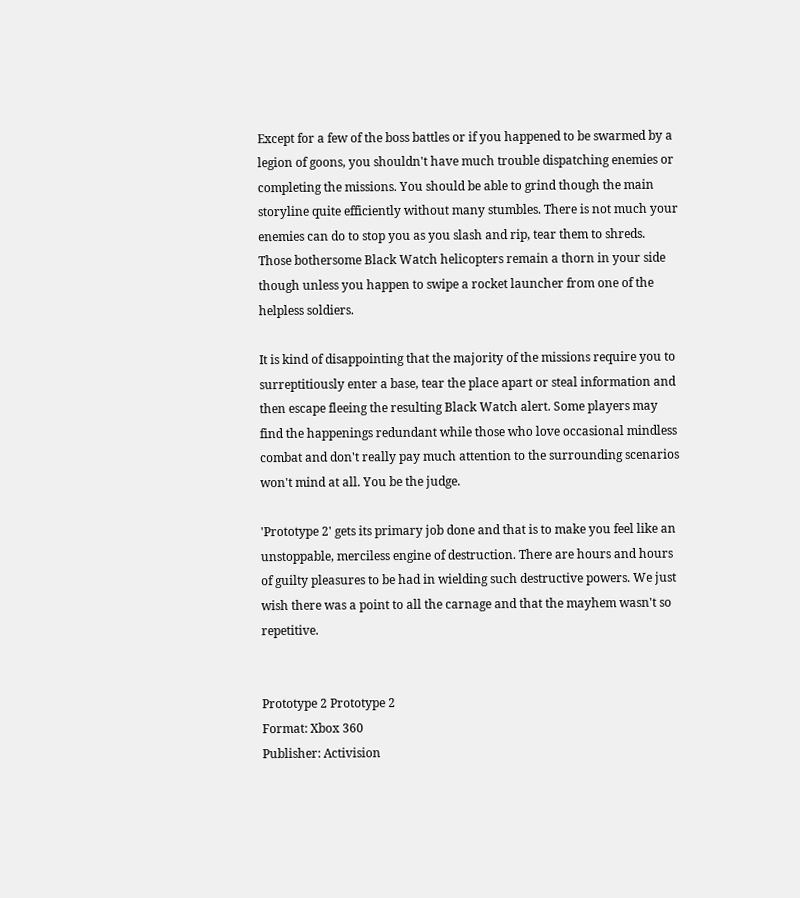Except for a few of the boss battles or if you happened to be swarmed by a legion of goons, you shouldn't have much trouble dispatching enemies or completing the missions. You should be able to grind though the main storyline quite efficiently without many stumbles. There is not much your enemies can do to stop you as you slash and rip, tear them to shreds. Those bothersome Black Watch helicopters remain a thorn in your side though unless you happen to swipe a rocket launcher from one of the helpless soldiers.

It is kind of disappointing that the majority of the missions require you to surreptitiously enter a base, tear the place apart or steal information and then escape fleeing the resulting Black Watch alert. Some players may find the happenings redundant while those who love occasional mindless combat and don't really pay much attention to the surrounding scenarios won't mind at all. You be the judge.

'Prototype 2' gets its primary job done and that is to make you feel like an unstoppable, merciless engine of destruction. There are hours and hours of guilty pleasures to be had in wielding such destructive powers. We just wish there was a point to all the carnage and that the mayhem wasn't so repetitive.


Prototype 2 Prototype 2
Format: Xbox 360
Publisher: Activision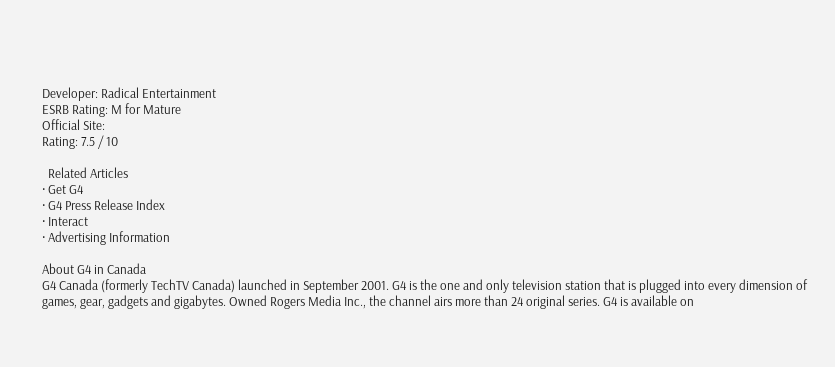Developer: Radical Entertainment
ESRB Rating: M for Mature
Official Site:
Rating: 7.5 / 10

  Related Articles
· Get G4
· G4 Press Release Index
· Interact
· Advertising Information

About G4 in Canada
G4 Canada (formerly TechTV Canada) launched in September 2001. G4 is the one and only television station that is plugged into every dimension of games, gear, gadgets and gigabytes. Owned Rogers Media Inc., the channel airs more than 24 original series. G4 is available on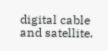digital cable and satellite.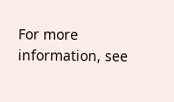For more information, see